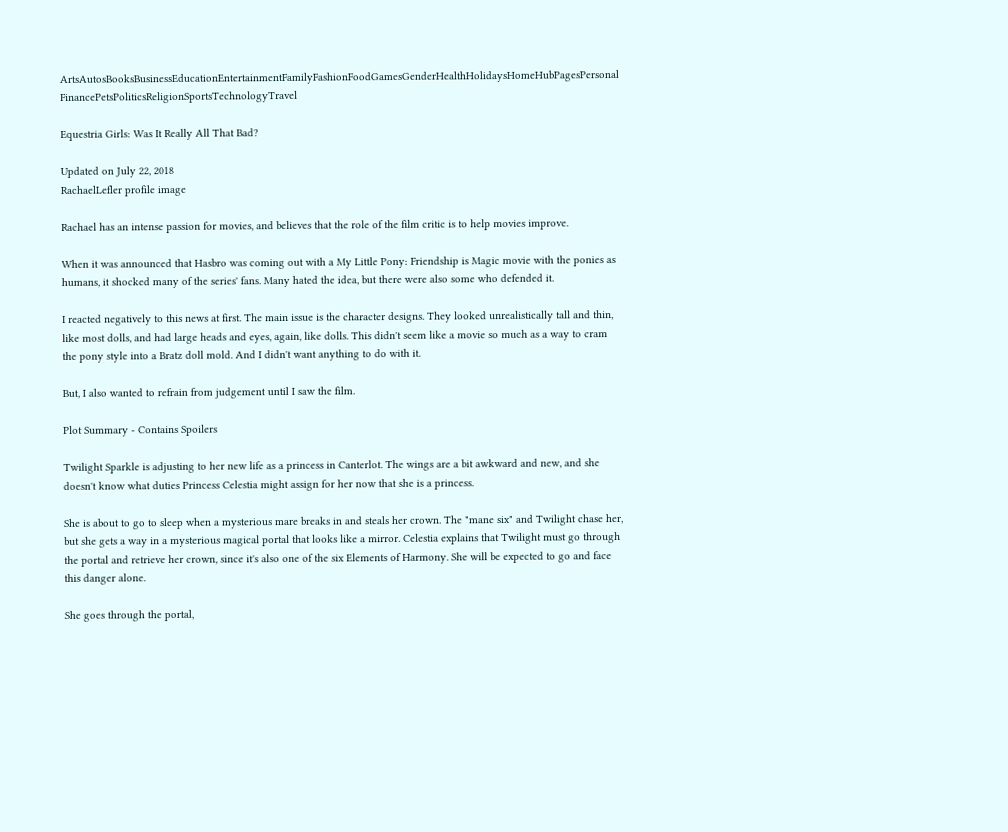ArtsAutosBooksBusinessEducationEntertainmentFamilyFashionFoodGamesGenderHealthHolidaysHomeHubPagesPersonal FinancePetsPoliticsReligionSportsTechnologyTravel

Equestria Girls: Was It Really All That Bad?

Updated on July 22, 2018
RachaelLefler profile image

Rachael has an intense passion for movies, and believes that the role of the film critic is to help movies improve.

When it was announced that Hasbro was coming out with a My Little Pony: Friendship is Magic movie with the ponies as humans, it shocked many of the series' fans. Many hated the idea, but there were also some who defended it.

I reacted negatively to this news at first. The main issue is the character designs. They looked unrealistically tall and thin, like most dolls, and had large heads and eyes, again, like dolls. This didn't seem like a movie so much as a way to cram the pony style into a Bratz doll mold. And I didn't want anything to do with it.

But, I also wanted to refrain from judgement until I saw the film.

Plot Summary - Contains Spoilers

Twilight Sparkle is adjusting to her new life as a princess in Canterlot. The wings are a bit awkward and new, and she doesn't know what duties Princess Celestia might assign for her now that she is a princess.

She is about to go to sleep when a mysterious mare breaks in and steals her crown. The "mane six" and Twilight chase her, but she gets a way in a mysterious magical portal that looks like a mirror. Celestia explains that Twilight must go through the portal and retrieve her crown, since it's also one of the six Elements of Harmony. She will be expected to go and face this danger alone.

She goes through the portal,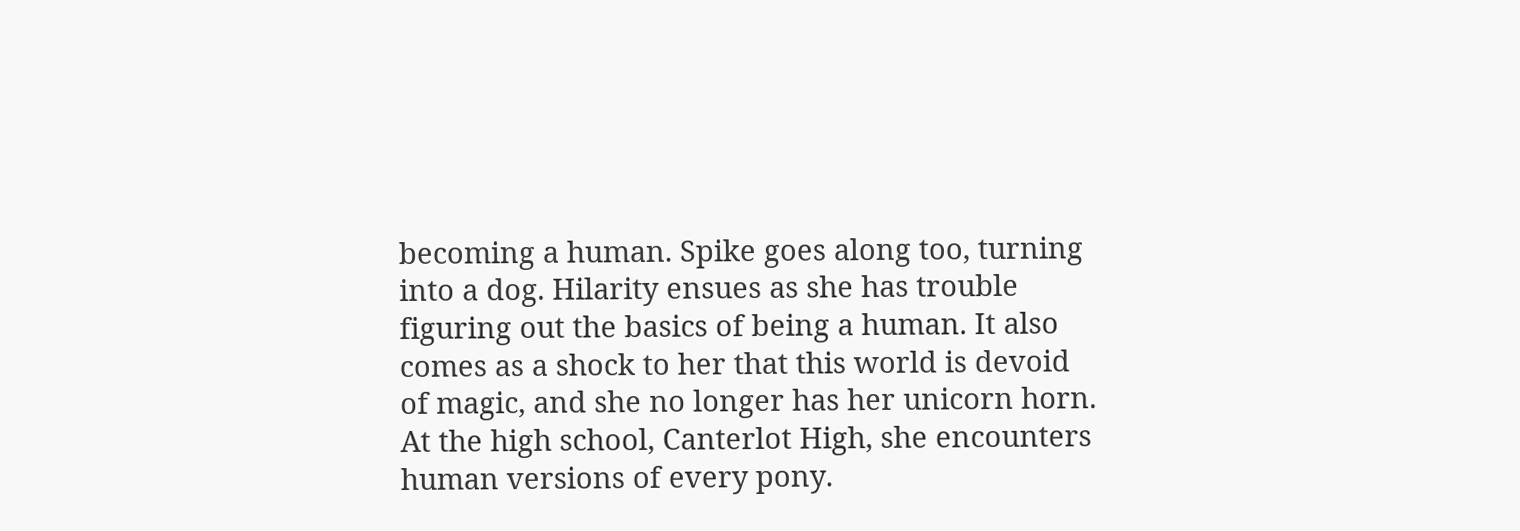becoming a human. Spike goes along too, turning into a dog. Hilarity ensues as she has trouble figuring out the basics of being a human. It also comes as a shock to her that this world is devoid of magic, and she no longer has her unicorn horn. At the high school, Canterlot High, she encounters human versions of every pony.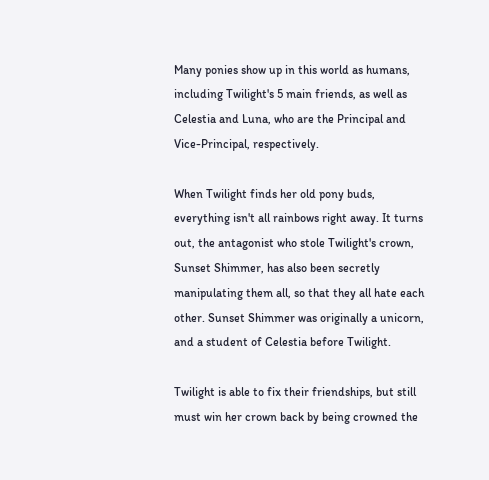Many ponies show up in this world as humans, including Twilight's 5 main friends, as well as Celestia and Luna, who are the Principal and Vice-Principal, respectively.

When Twilight finds her old pony buds, everything isn't all rainbows right away. It turns out, the antagonist who stole Twilight's crown, Sunset Shimmer, has also been secretly manipulating them all, so that they all hate each other. Sunset Shimmer was originally a unicorn, and a student of Celestia before Twilight.

Twilight is able to fix their friendships, but still must win her crown back by being crowned the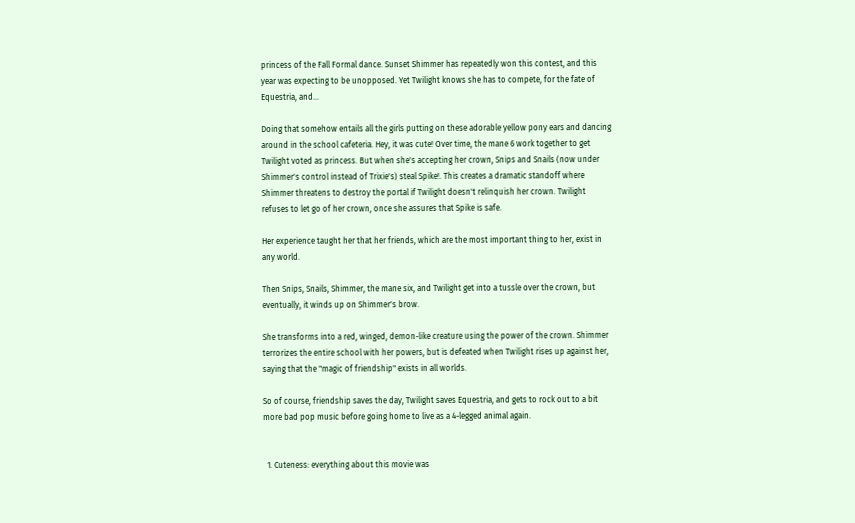princess of the Fall Formal dance. Sunset Shimmer has repeatedly won this contest, and this year was expecting to be unopposed. Yet Twilight knows she has to compete, for the fate of Equestria, and...

Doing that somehow entails all the girls putting on these adorable yellow pony ears and dancing around in the school cafeteria. Hey, it was cute! Over time, the mane 6 work together to get Twilight voted as princess. But when she's accepting her crown, Snips and Snails (now under Shimmer's control instead of Trixie's) steal Spike!. This creates a dramatic standoff where Shimmer threatens to destroy the portal if Twilight doesn't relinquish her crown. Twilight refuses to let go of her crown, once she assures that Spike is safe.

Her experience taught her that her friends, which are the most important thing to her, exist in any world.

Then Snips, Snails, Shimmer, the mane six, and Twilight get into a tussle over the crown, but eventually, it winds up on Shimmer's brow.

She transforms into a red, winged, demon-like creature using the power of the crown. Shimmer terrorizes the entire school with her powers, but is defeated when Twilight rises up against her, saying that the "magic of friendship" exists in all worlds.

So of course, friendship saves the day, Twilight saves Equestria, and gets to rock out to a bit more bad pop music before going home to live as a 4-legged animal again.


  1. Cuteness: everything about this movie was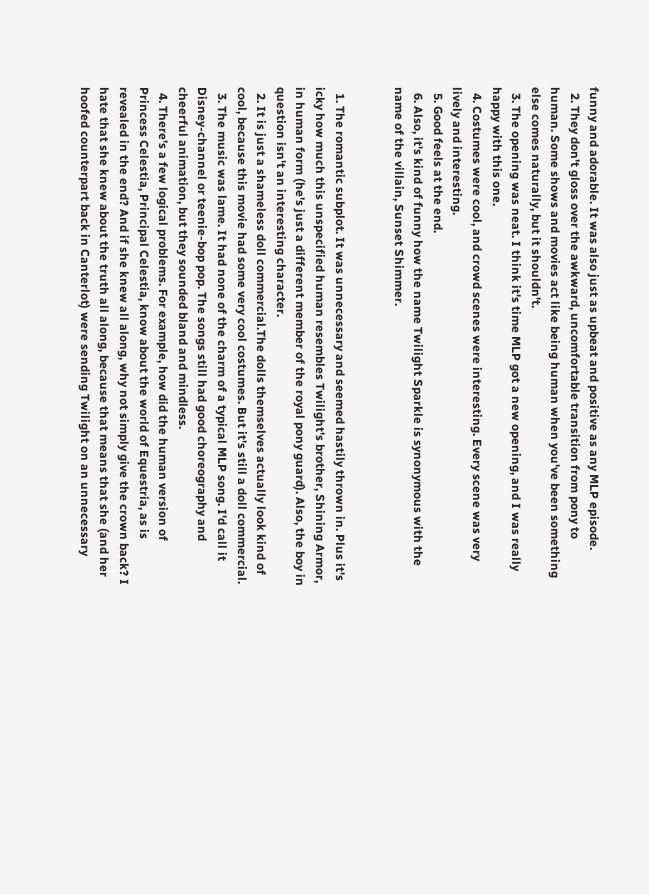funny and adorable. It was also just as upbeat and positive as any MLP episode.
  2. They don't gloss over the awkward, uncomfortable transition from pony to human. Some shows and movies act like being human when you've been something else comes naturally, but it shouldn't.
  3. The opening was neat. I think it's time MLP got a new opening, and I was really happy with this one.
  4. Costumes were cool, and crowd scenes were interesting. Every scene was very lively and interesting.
  5. Good feels at the end.
  6. Also, it's kind of funny how the name Twilight Sparkle is synonymous with the name of the villain, Sunset Shimmer.


  1. The romantic subplot. It was unnecessary and seemed hastily thrown in. Plus it's icky how much this unspecified human resembles Twilight's brother, Shining Armor, in human form (he's just a different member of the royal pony guard). Also, the boy in question isn't an interesting character.
  2. It is just a shameless doll commercial.The dolls themselves actually look kind of cool, because this movie had some very cool costumes. But it's still a doll commercial.
  3. The music was lame. It had none of the charm of a typical MLP song. I'd call it Disney-channel or teenie-bop pop. The songs still had good choreography and cheerful animation, but they sounded bland and mindless.
  4. There's a few logical problems. For example, how did the human version of Princess Celestia, Principal Celestia, know about the world of Equestria, as is revealed in the end? And if she knew all along, why not simply give the crown back? I hate that she knew about the truth all along, because that means that she (and her hoofed counterpart back in Canterlot) were sending Twilight on an unnecessary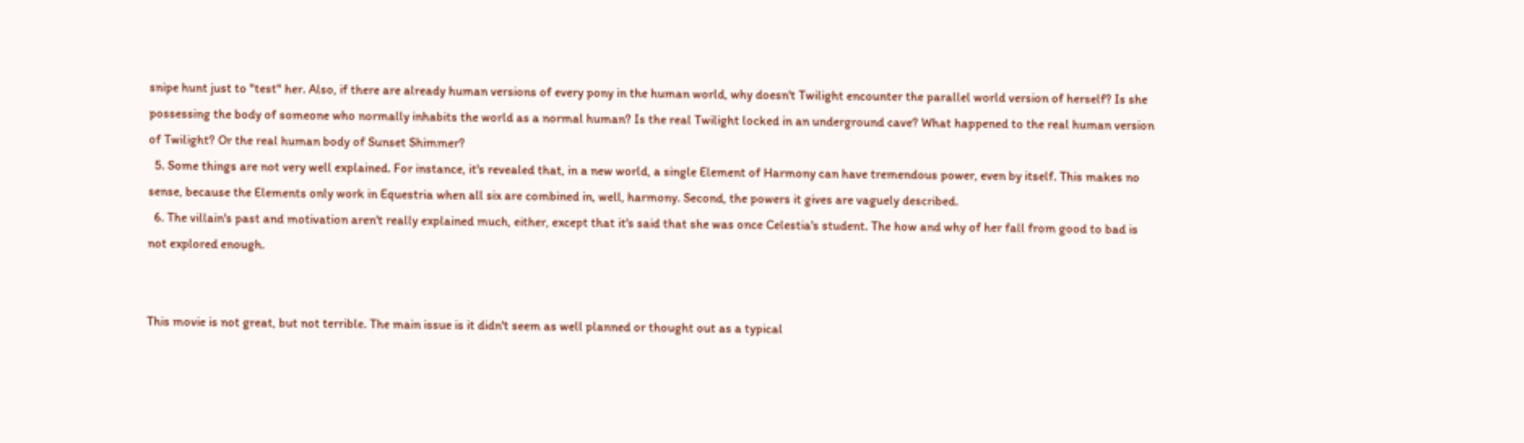snipe hunt just to "test" her. Also, if there are already human versions of every pony in the human world, why doesn't Twilight encounter the parallel world version of herself? Is she possessing the body of someone who normally inhabits the world as a normal human? Is the real Twilight locked in an underground cave? What happened to the real human version of Twilight? Or the real human body of Sunset Shimmer?
  5. Some things are not very well explained. For instance, it's revealed that, in a new world, a single Element of Harmony can have tremendous power, even by itself. This makes no sense, because the Elements only work in Equestria when all six are combined in, well, harmony. Second, the powers it gives are vaguely described.
  6. The villain's past and motivation aren't really explained much, either, except that it's said that she was once Celestia's student. The how and why of her fall from good to bad is not explored enough.


This movie is not great, but not terrible. The main issue is it didn't seem as well planned or thought out as a typical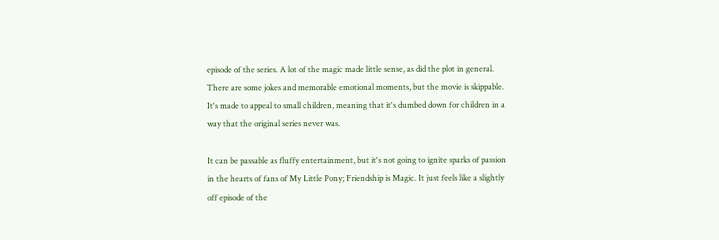episode of the series. A lot of the magic made little sense, as did the plot in general. There are some jokes and memorable emotional moments, but the movie is skippable. It's made to appeal to small children, meaning that it's dumbed down for children in a way that the original series never was.

It can be passable as fluffy entertainment, but it's not going to ignite sparks of passion in the hearts of fans of My Little Pony; Friendship is Magic. It just feels like a slightly off episode of the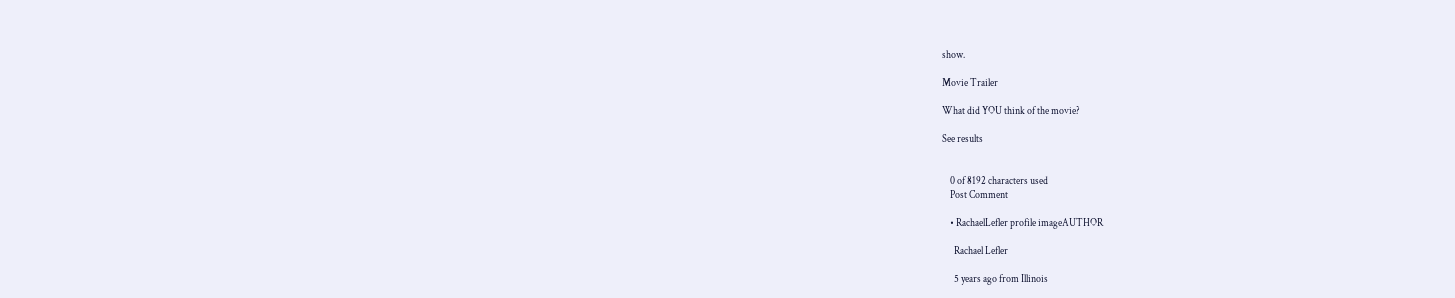show.

Movie Trailer

What did YOU think of the movie?

See results


    0 of 8192 characters used
    Post Comment

    • RachaelLefler profile imageAUTHOR

      Rachael Lefler

      5 years ago from Illinois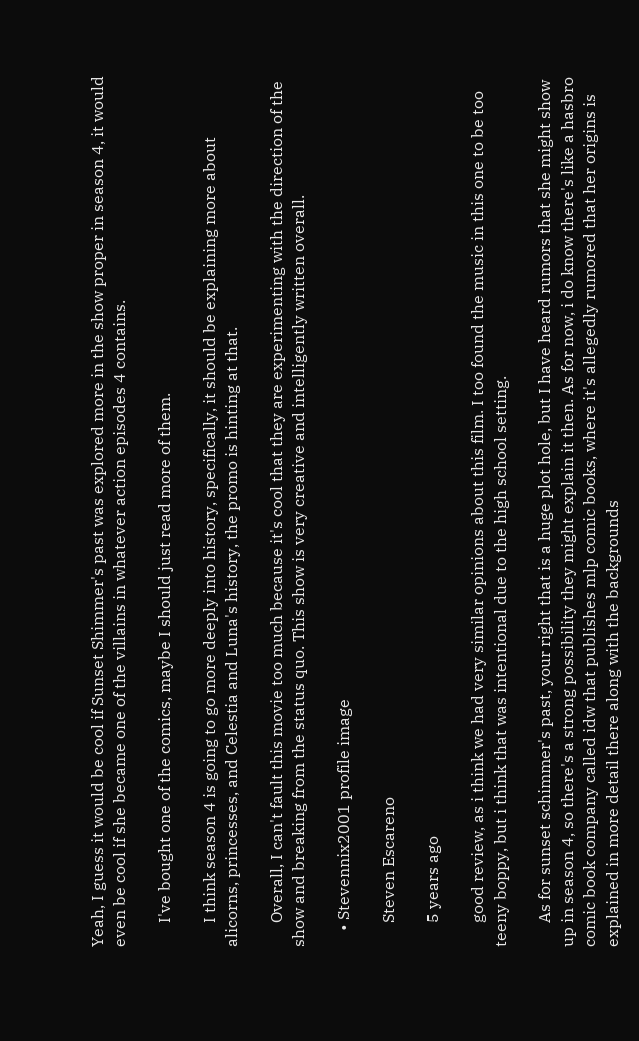Yeah, I guess it would be cool if Sunset Shimmer's past was explored more in the show proper in season 4, it would even be cool if she became one of the villains in whatever action episodes 4 contains.

      I've bought one of the comics, maybe I should just read more of them.

      I think season 4 is going to go more deeply into history, specifically, it should be explaining more about alicorns, princesses, and Celestia and Luna's history, the promo is hinting at that.

      Overall, I can't fault this movie too much because it's cool that they are experimenting with the direction of the show and breaking from the status quo. This show is very creative and intelligently written overall.

    • Stevennix2001 profile image

      Steven Escareno

      5 years ago

      good review, as i think we had very similar opinions about this film. I too found the music in this one to be too teeny boppy, but i think that was intentional due to the high school setting.

      As for sunset schimmer's past, your right that is a huge plot hole, but I have heard rumors that she might show up in season 4, so there's a strong possibility they might explain it then. As for now, i do know there's like a hasbro comic book company called idw that publishes mlp comic books, where it's allegedly rumored that her origins is explained in more detail there along with the backgrounds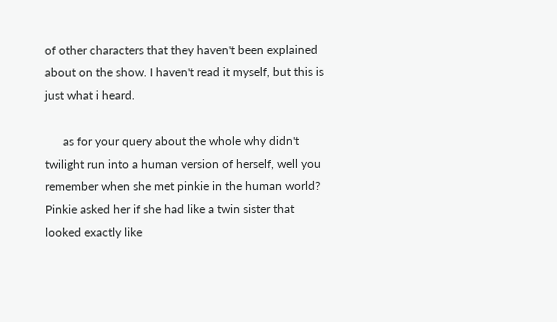of other characters that they haven't been explained about on the show. I haven't read it myself, but this is just what i heard.

      as for your query about the whole why didn't twilight run into a human version of herself, well you remember when she met pinkie in the human world? Pinkie asked her if she had like a twin sister that looked exactly like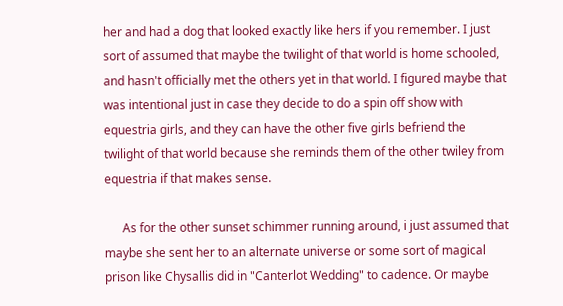her and had a dog that looked exactly like hers if you remember. I just sort of assumed that maybe the twilight of that world is home schooled, and hasn't officially met the others yet in that world. I figured maybe that was intentional just in case they decide to do a spin off show with equestria girls, and they can have the other five girls befriend the twilight of that world because she reminds them of the other twiley from equestria if that makes sense.

      As for the other sunset schimmer running around, i just assumed that maybe she sent her to an alternate universe or some sort of magical prison like Chysallis did in "Canterlot Wedding" to cadence. Or maybe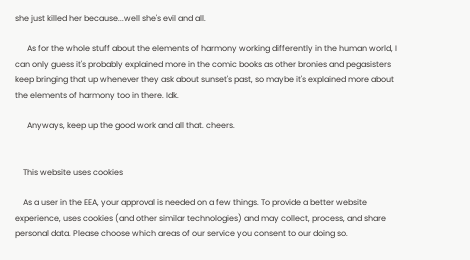she just killed her because...well she's evil and all.

      As for the whole stuff about the elements of harmony working differently in the human world, I can only guess it's probably explained more in the comic books as other bronies and pegasisters keep bringing that up whenever they ask about sunset's past, so maybe it's explained more about the elements of harmony too in there. Idk.

      Anyways, keep up the good work and all that. cheers.


    This website uses cookies

    As a user in the EEA, your approval is needed on a few things. To provide a better website experience, uses cookies (and other similar technologies) and may collect, process, and share personal data. Please choose which areas of our service you consent to our doing so.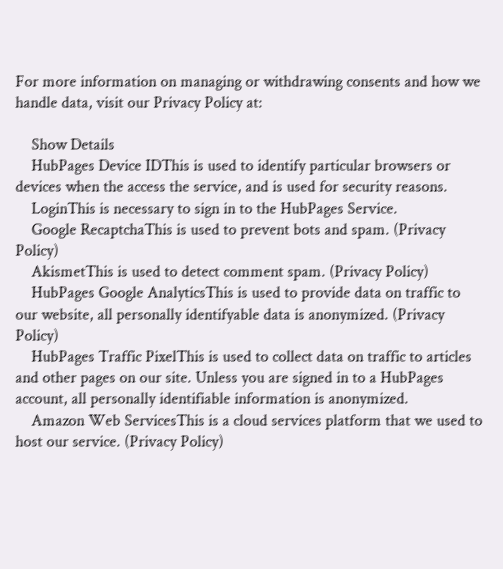For more information on managing or withdrawing consents and how we handle data, visit our Privacy Policy at:

    Show Details
    HubPages Device IDThis is used to identify particular browsers or devices when the access the service, and is used for security reasons.
    LoginThis is necessary to sign in to the HubPages Service.
    Google RecaptchaThis is used to prevent bots and spam. (Privacy Policy)
    AkismetThis is used to detect comment spam. (Privacy Policy)
    HubPages Google AnalyticsThis is used to provide data on traffic to our website, all personally identifyable data is anonymized. (Privacy Policy)
    HubPages Traffic PixelThis is used to collect data on traffic to articles and other pages on our site. Unless you are signed in to a HubPages account, all personally identifiable information is anonymized.
    Amazon Web ServicesThis is a cloud services platform that we used to host our service. (Privacy Policy)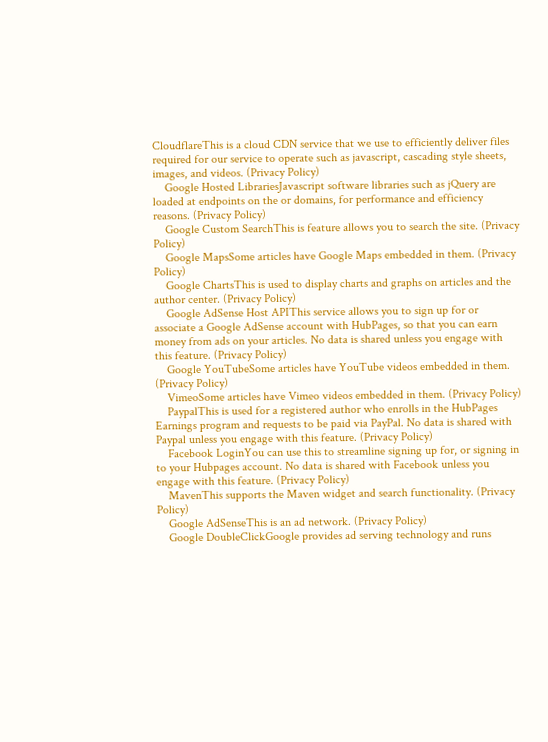CloudflareThis is a cloud CDN service that we use to efficiently deliver files required for our service to operate such as javascript, cascading style sheets, images, and videos. (Privacy Policy)
    Google Hosted LibrariesJavascript software libraries such as jQuery are loaded at endpoints on the or domains, for performance and efficiency reasons. (Privacy Policy)
    Google Custom SearchThis is feature allows you to search the site. (Privacy Policy)
    Google MapsSome articles have Google Maps embedded in them. (Privacy Policy)
    Google ChartsThis is used to display charts and graphs on articles and the author center. (Privacy Policy)
    Google AdSense Host APIThis service allows you to sign up for or associate a Google AdSense account with HubPages, so that you can earn money from ads on your articles. No data is shared unless you engage with this feature. (Privacy Policy)
    Google YouTubeSome articles have YouTube videos embedded in them. (Privacy Policy)
    VimeoSome articles have Vimeo videos embedded in them. (Privacy Policy)
    PaypalThis is used for a registered author who enrolls in the HubPages Earnings program and requests to be paid via PayPal. No data is shared with Paypal unless you engage with this feature. (Privacy Policy)
    Facebook LoginYou can use this to streamline signing up for, or signing in to your Hubpages account. No data is shared with Facebook unless you engage with this feature. (Privacy Policy)
    MavenThis supports the Maven widget and search functionality. (Privacy Policy)
    Google AdSenseThis is an ad network. (Privacy Policy)
    Google DoubleClickGoogle provides ad serving technology and runs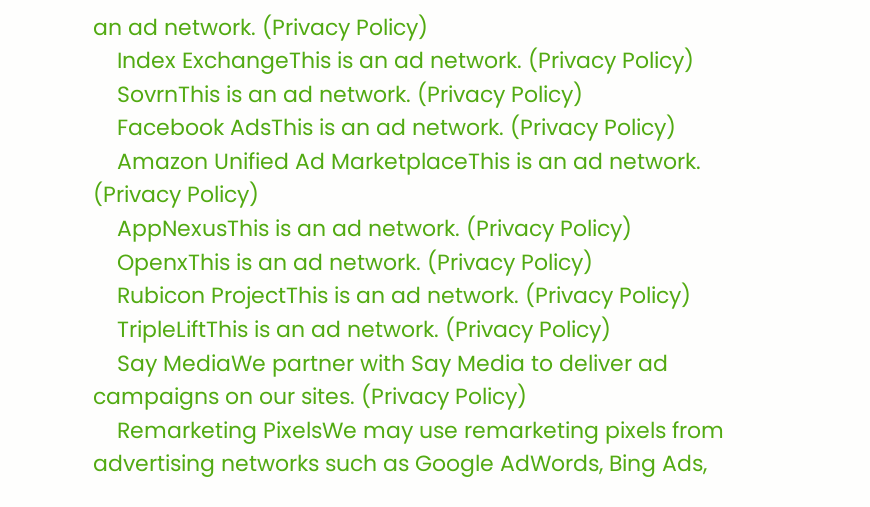an ad network. (Privacy Policy)
    Index ExchangeThis is an ad network. (Privacy Policy)
    SovrnThis is an ad network. (Privacy Policy)
    Facebook AdsThis is an ad network. (Privacy Policy)
    Amazon Unified Ad MarketplaceThis is an ad network. (Privacy Policy)
    AppNexusThis is an ad network. (Privacy Policy)
    OpenxThis is an ad network. (Privacy Policy)
    Rubicon ProjectThis is an ad network. (Privacy Policy)
    TripleLiftThis is an ad network. (Privacy Policy)
    Say MediaWe partner with Say Media to deliver ad campaigns on our sites. (Privacy Policy)
    Remarketing PixelsWe may use remarketing pixels from advertising networks such as Google AdWords, Bing Ads,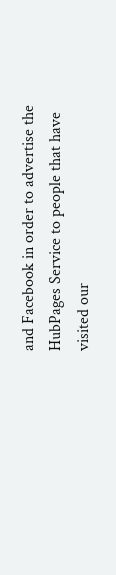and Facebook in order to advertise the HubPages Service to people that have visited our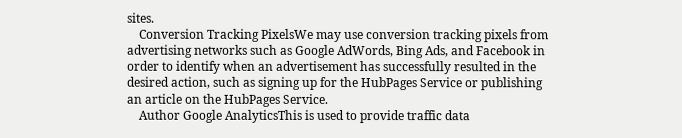sites.
    Conversion Tracking PixelsWe may use conversion tracking pixels from advertising networks such as Google AdWords, Bing Ads, and Facebook in order to identify when an advertisement has successfully resulted in the desired action, such as signing up for the HubPages Service or publishing an article on the HubPages Service.
    Author Google AnalyticsThis is used to provide traffic data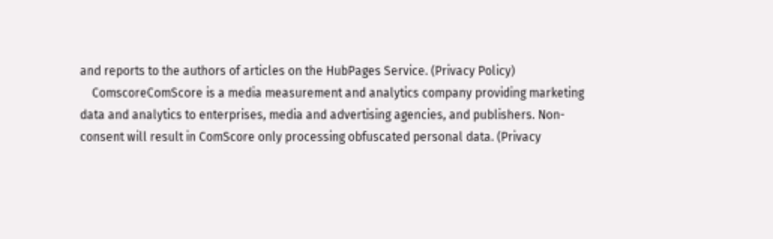and reports to the authors of articles on the HubPages Service. (Privacy Policy)
    ComscoreComScore is a media measurement and analytics company providing marketing data and analytics to enterprises, media and advertising agencies, and publishers. Non-consent will result in ComScore only processing obfuscated personal data. (Privacy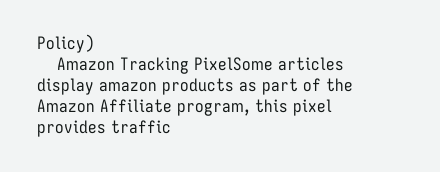Policy)
    Amazon Tracking PixelSome articles display amazon products as part of the Amazon Affiliate program, this pixel provides traffic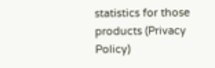statistics for those products (Privacy Policy)